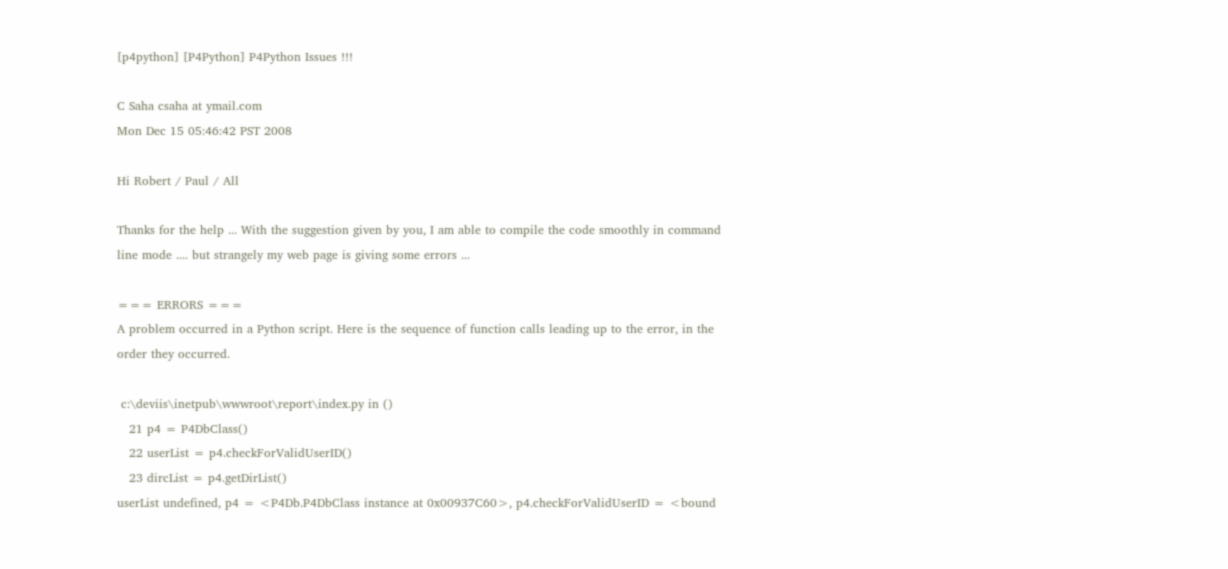[p4python] [P4Python] P4Python Issues !!!

C Saha csaha at ymail.com
Mon Dec 15 05:46:42 PST 2008

Hi Robert / Paul / All

Thanks for the help ... With the suggestion given by you, I am able to compile the code smoothly in command line mode .... but strangely my web page is giving some errors ...

=== ERRORS ===
A problem occurred in a Python script. Here is the sequence of function calls leading up to the error, in the order they occurred.

 c:\deviis\inetpub\wwwroot\report\index.py in ()
   21 p4 = P4DbClass()
   22 userList = p4.checkForValidUserID()
   23 dircList = p4.getDirList()
userList undefined, p4 = <P4Db.P4DbClass instance at 0x00937C60>, p4.checkForValidUserID = <bound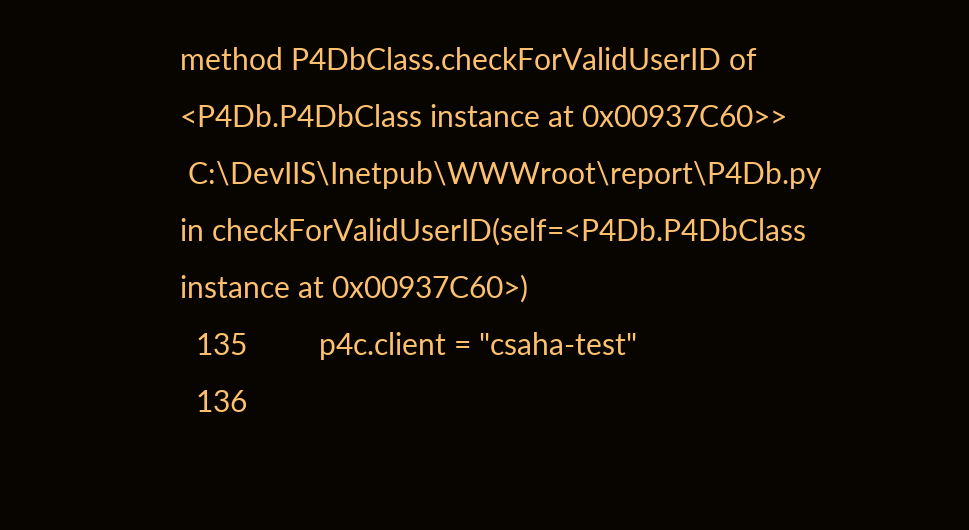method P4DbClass.checkForValidUserID of <P4Db.P4DbClass instance at 0x00937C60>>
 C:\DevIIS\Inetpub\WWWroot\report\P4Db.py in checkForValidUserID(self=<P4Db.P4DbClass instance at 0x00937C60>)
  135         p4c.client = "csaha-test"
  136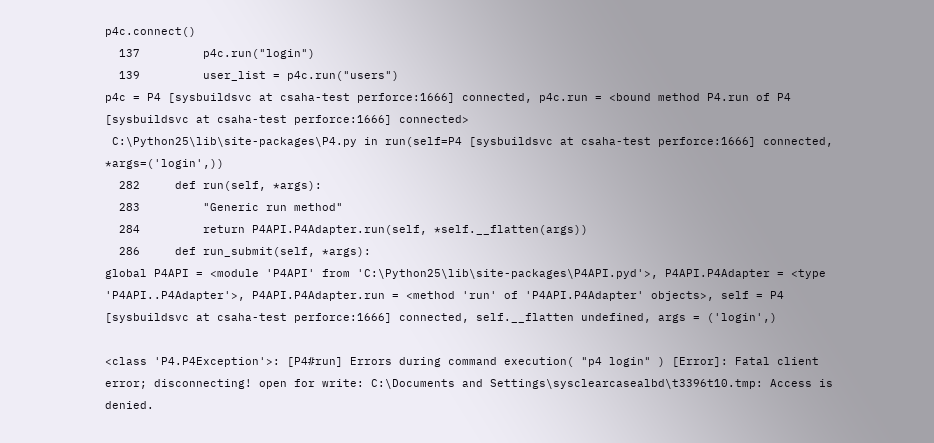p4c.connect()
  137         p4c.run("login")
  139         user_list = p4c.run("users")
p4c = P4 [sysbuildsvc at csaha-test perforce:1666] connected, p4c.run = <bound method P4.run of P4 [sysbuildsvc at csaha-test perforce:1666] connected>
 C:\Python25\lib\site-packages\P4.py in run(self=P4 [sysbuildsvc at csaha-test perforce:1666] connected, *args=('login',))
  282     def run(self, *args):
  283         "Generic run method"
  284         return P4API.P4Adapter.run(self, *self.__flatten(args))
  286     def run_submit(self, *args):
global P4API = <module 'P4API' from 'C:\Python25\lib\site-packages\P4API.pyd'>, P4API.P4Adapter = <type 'P4API..P4Adapter'>, P4API.P4Adapter.run = <method 'run' of 'P4API.P4Adapter' objects>, self = P4 [sysbuildsvc at csaha-test perforce:1666] connected, self.__flatten undefined, args = ('login',)

<class 'P4.P4Exception'>: [P4#run] Errors during command execution( "p4 login" ) [Error]: Fatal client error; disconnecting! open for write: C:\Documents and Settings\sysclearcasealbd\t3396t10.tmp: Access is denied.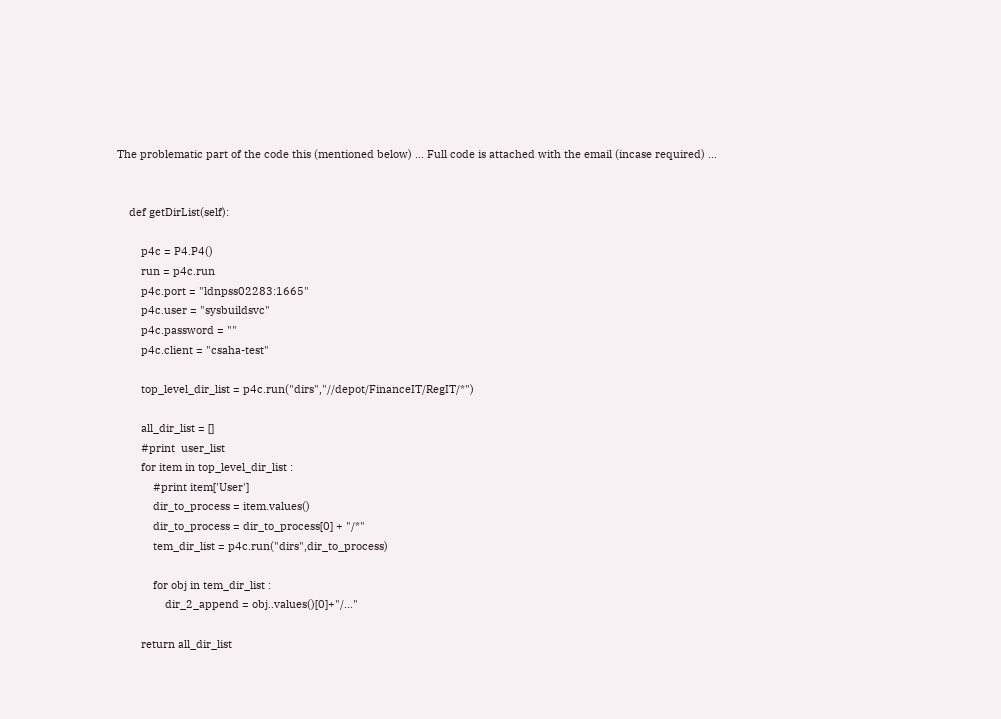The problematic part of the code this (mentioned below) ... Full code is attached with the email (incase required) ...


    def getDirList(self):

        p4c = P4.P4()
        run = p4c.run
        p4c.port = "ldnpss02283:1665"
        p4c.user = "sysbuildsvc"
        p4c.password = ""
        p4c.client = "csaha-test"

        top_level_dir_list = p4c.run("dirs","//depot/FinanceIT/RegIT/*")

        all_dir_list = []
        #print  user_list
        for item in top_level_dir_list :
            #print item['User']
            dir_to_process = item.values()
            dir_to_process = dir_to_process[0] + "/*"
            tem_dir_list = p4c.run("dirs",dir_to_process)

            for obj in tem_dir_list :
                dir_2_append = obj..values()[0]+"/..."

        return all_dir_list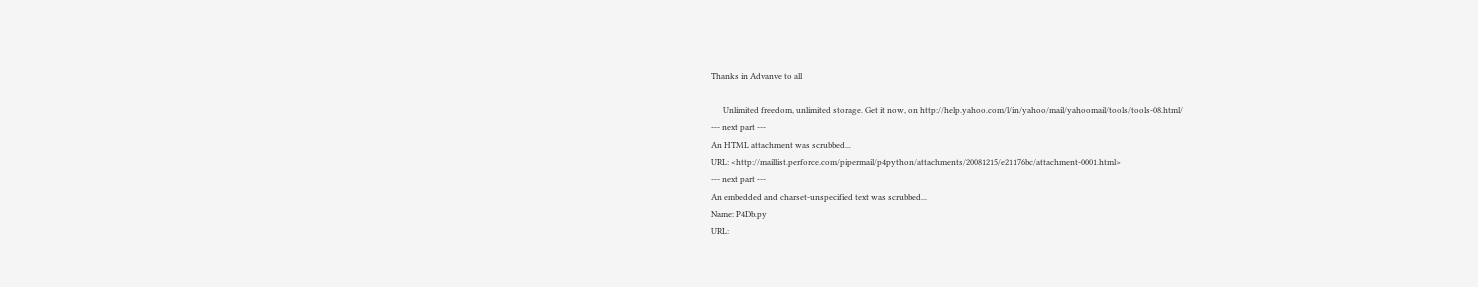Thanks in Advanve to all

      Unlimited freedom, unlimited storage. Get it now, on http://help.yahoo.com/l/in/yahoo/mail/yahoomail/tools/tools-08.html/
--- next part ---
An HTML attachment was scrubbed...
URL: <http://maillist.perforce.com/pipermail/p4python/attachments/20081215/e21176bc/attachment-0001.html>
--- next part ---
An embedded and charset-unspecified text was scrubbed...
Name: P4Db.py
URL: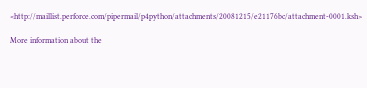<http://maillist.perforce.com/pipermail/p4python/attachments/20081215/e21176bc/attachment-0001.ksh>

More information about the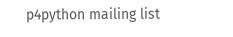p4python mailing list